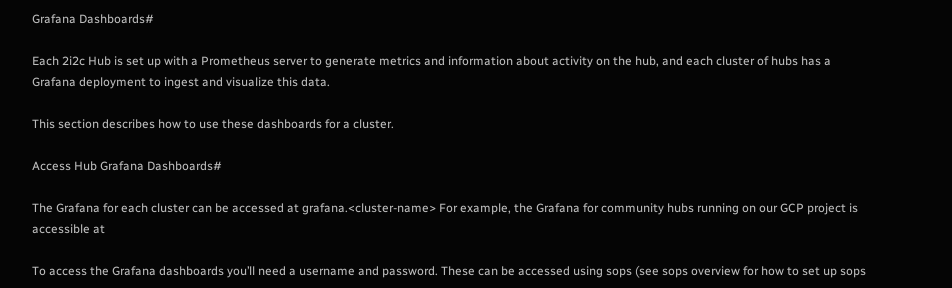Grafana Dashboards#

Each 2i2c Hub is set up with a Prometheus server to generate metrics and information about activity on the hub, and each cluster of hubs has a Grafana deployment to ingest and visualize this data.

This section describes how to use these dashboards for a cluster.

Access Hub Grafana Dashboards#

The Grafana for each cluster can be accessed at grafana.<cluster-name> For example, the Grafana for community hubs running on our GCP project is accessible at

To access the Grafana dashboards you’ll need a username and password. These can be accessed using sops (see sops overview for how to set up sops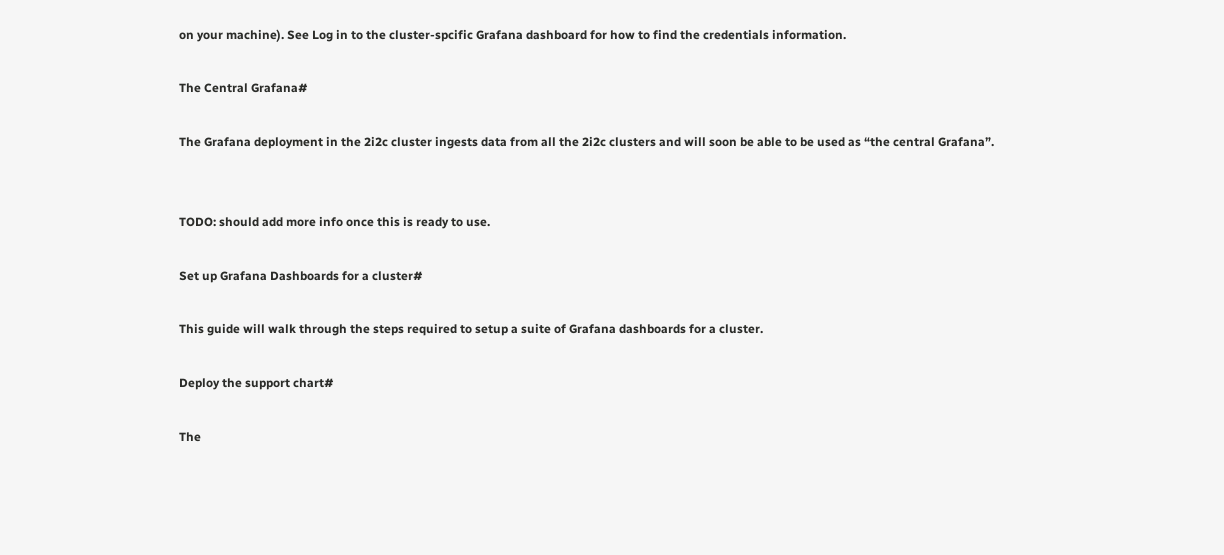on your machine). See Log in to the cluster-spcific Grafana dashboard for how to find the credentials information.

The Central Grafana#

The Grafana deployment in the 2i2c cluster ingests data from all the 2i2c clusters and will soon be able to be used as “the central Grafana”.


TODO: should add more info once this is ready to use.

Set up Grafana Dashboards for a cluster#

This guide will walk through the steps required to setup a suite of Grafana dashboards for a cluster.

Deploy the support chart#

The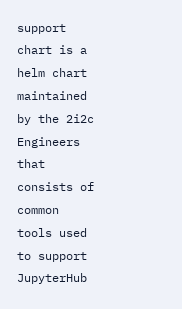support chart is a helm chart maintained by the 2i2c Engineers that consists of common tools used to support JupyterHub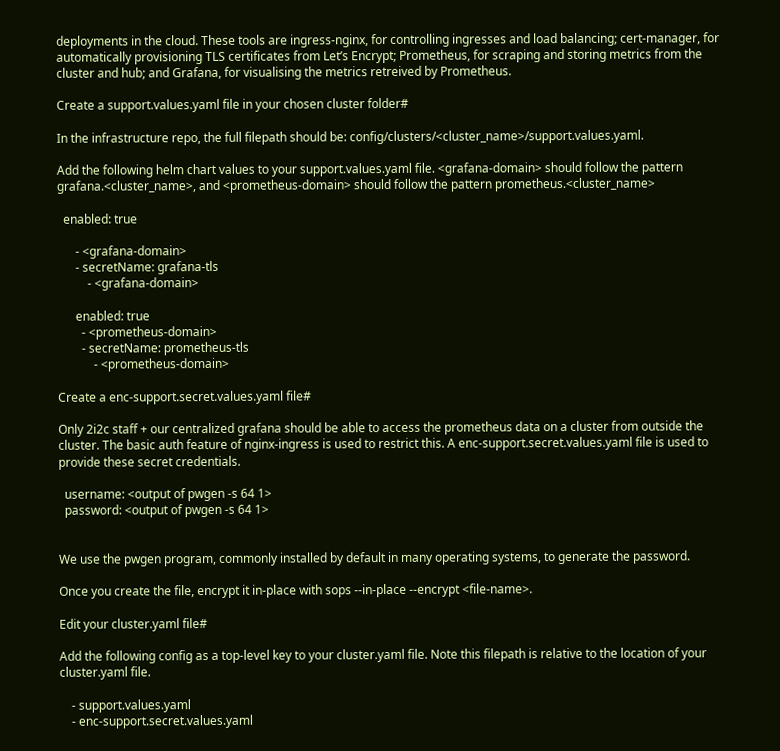deployments in the cloud. These tools are ingress-nginx, for controlling ingresses and load balancing; cert-manager, for automatically provisioning TLS certificates from Let’s Encrypt; Prometheus, for scraping and storing metrics from the cluster and hub; and Grafana, for visualising the metrics retreived by Prometheus.

Create a support.values.yaml file in your chosen cluster folder#

In the infrastructure repo, the full filepath should be: config/clusters/<cluster_name>/support.values.yaml.

Add the following helm chart values to your support.values.yaml file. <grafana-domain> should follow the pattern grafana.<cluster_name>, and <prometheus-domain> should follow the pattern prometheus.<cluster_name>

  enabled: true

      - <grafana-domain>
      - secretName: grafana-tls
          - <grafana-domain>

      enabled: true
        - <prometheus-domain>
        - secretName: prometheus-tls
            - <prometheus-domain>

Create a enc-support.secret.values.yaml file#

Only 2i2c staff + our centralized grafana should be able to access the prometheus data on a cluster from outside the cluster. The basic auth feature of nginx-ingress is used to restrict this. A enc-support.secret.values.yaml file is used to provide these secret credentials.

  username: <output of pwgen -s 64 1>
  password: <output of pwgen -s 64 1>


We use the pwgen program, commonly installed by default in many operating systems, to generate the password.

Once you create the file, encrypt it in-place with sops --in-place --encrypt <file-name>.

Edit your cluster.yaml file#

Add the following config as a top-level key to your cluster.yaml file. Note this filepath is relative to the location of your cluster.yaml file.

    - support.values.yaml
    - enc-support.secret.values.yaml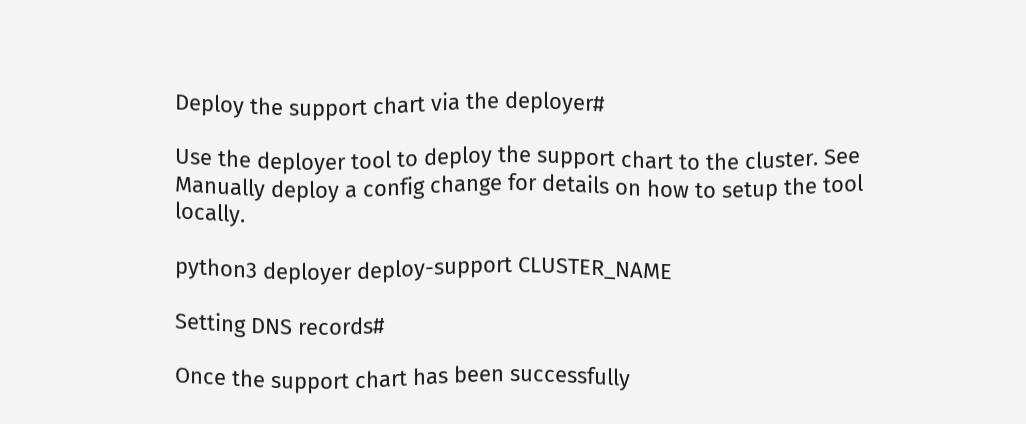Deploy the support chart via the deployer#

Use the deployer tool to deploy the support chart to the cluster. See Manually deploy a config change for details on how to setup the tool locally.

python3 deployer deploy-support CLUSTER_NAME

Setting DNS records#

Once the support chart has been successfully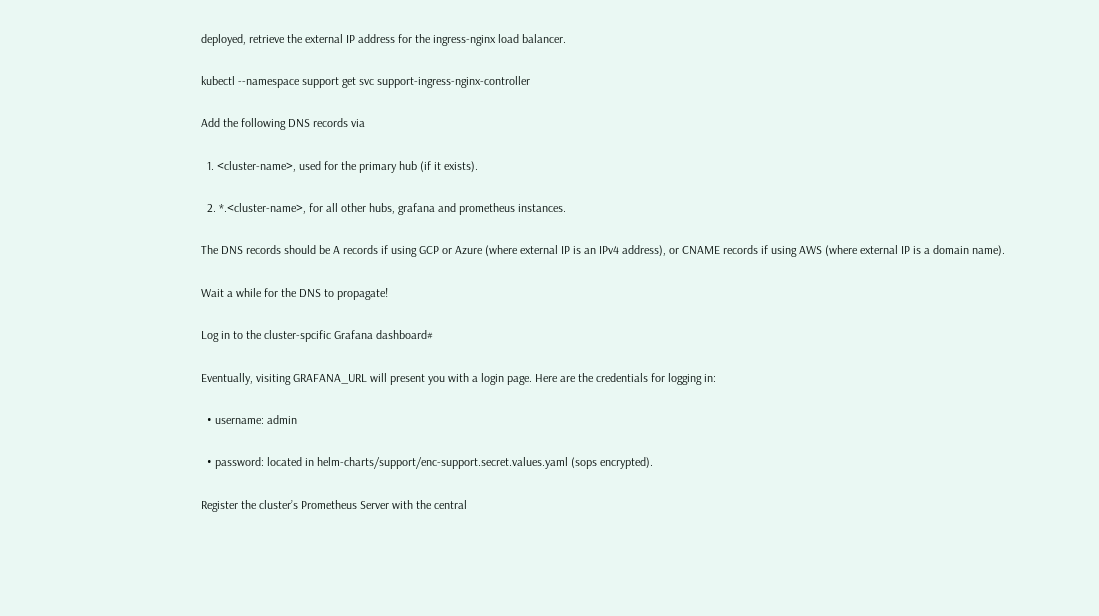deployed, retrieve the external IP address for the ingress-nginx load balancer.

kubectl --namespace support get svc support-ingress-nginx-controller

Add the following DNS records via

  1. <cluster-name>, used for the primary hub (if it exists).

  2. *.<cluster-name>, for all other hubs, grafana and prometheus instances.

The DNS records should be A records if using GCP or Azure (where external IP is an IPv4 address), or CNAME records if using AWS (where external IP is a domain name).

Wait a while for the DNS to propagate!

Log in to the cluster-spcific Grafana dashboard#

Eventually, visiting GRAFANA_URL will present you with a login page. Here are the credentials for logging in:

  • username: admin

  • password: located in helm-charts/support/enc-support.secret.values.yaml (sops encrypted).

Register the cluster’s Prometheus Server with the central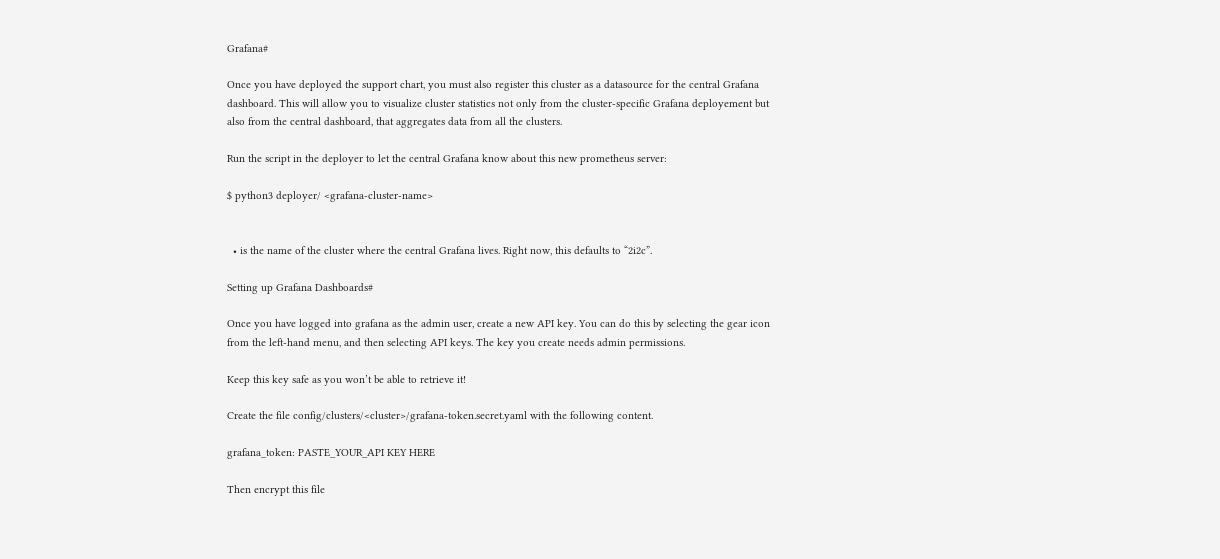Grafana#

Once you have deployed the support chart, you must also register this cluster as a datasource for the central Grafana dashboard. This will allow you to visualize cluster statistics not only from the cluster-specific Grafana deployement but also from the central dashboard, that aggregates data from all the clusters.

Run the script in the deployer to let the central Grafana know about this new prometheus server:

$ python3 deployer/ <grafana-cluster-name>


  • is the name of the cluster where the central Grafana lives. Right now, this defaults to “2i2c”.

Setting up Grafana Dashboards#

Once you have logged into grafana as the admin user, create a new API key. You can do this by selecting the gear icon from the left-hand menu, and then selecting API keys. The key you create needs admin permissions.

Keep this key safe as you won’t be able to retrieve it!

Create the file config/clusters/<cluster>/grafana-token.secret.yaml with the following content.

grafana_token: PASTE_YOUR_API KEY HERE

Then encrypt this file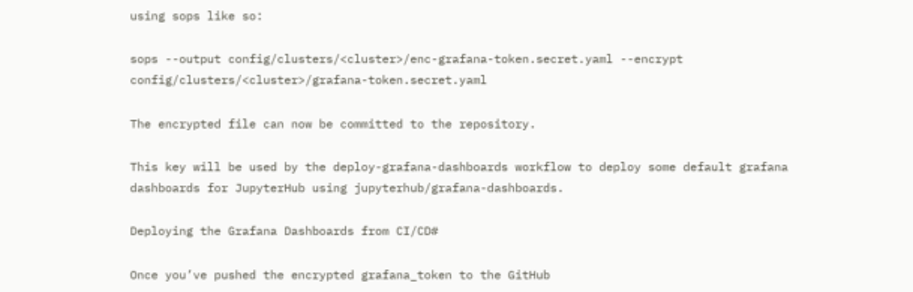using sops like so:

sops --output config/clusters/<cluster>/enc-grafana-token.secret.yaml --encrypt config/clusters/<cluster>/grafana-token.secret.yaml

The encrypted file can now be committed to the repository.

This key will be used by the deploy-grafana-dashboards workflow to deploy some default grafana dashboards for JupyterHub using jupyterhub/grafana-dashboards.

Deploying the Grafana Dashboards from CI/CD#

Once you’ve pushed the encrypted grafana_token to the GitHub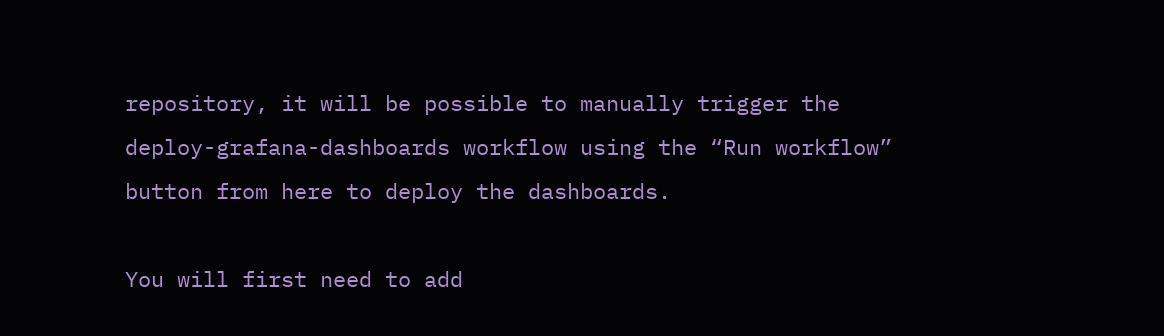repository, it will be possible to manually trigger the deploy-grafana-dashboards workflow using the “Run workflow” button from here to deploy the dashboards.

You will first need to add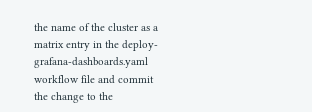the name of the cluster as a matrix entry in the deploy-grafana-dashboards.yaml workflow file and commit the change to the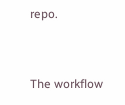repo.


The workflow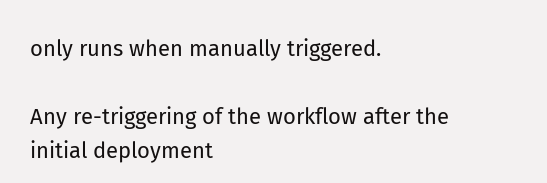only runs when manually triggered.

Any re-triggering of the workflow after the initial deployment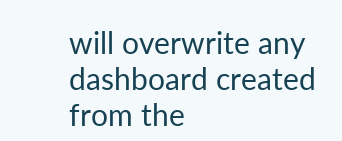will overwrite any dashboard created from the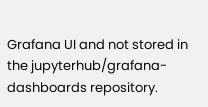Grafana UI and not stored in the jupyterhub/grafana-dashboards repository.